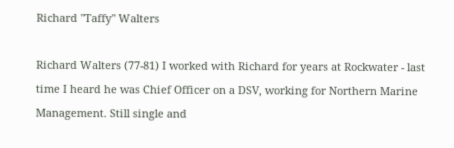Richard "Taffy" Walters

Richard Walters (77-81) I worked with Richard for years at Rockwater - last time I heard he was Chief Officer on a DSV, working for Northern Marine Management. Still single and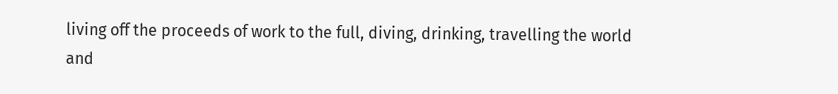living off the proceeds of work to the full, diving, drinking, travelling the world and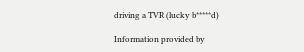driving a TVR (lucky b*****d)

Information provided by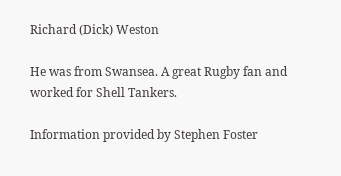Richard (Dick) Weston

He was from Swansea. A great Rugby fan and worked for Shell Tankers.

Information provided by Stephen Foster